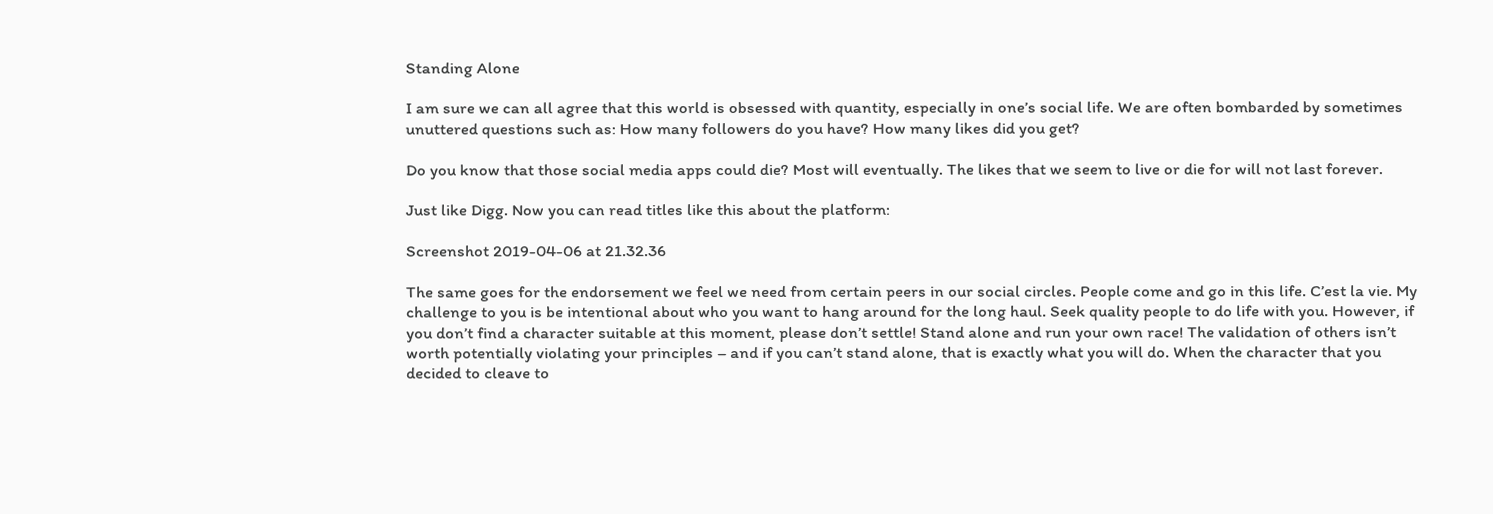Standing Alone

I am sure we can all agree that this world is obsessed with quantity, especially in one’s social life. We are often bombarded by sometimes unuttered questions such as: How many followers do you have? How many likes did you get?

Do you know that those social media apps could die? Most will eventually. The likes that we seem to live or die for will not last forever.

Just like Digg. Now you can read titles like this about the platform:

Screenshot 2019-04-06 at 21.32.36

The same goes for the endorsement we feel we need from certain peers in our social circles. People come and go in this life. C’est la vie. My challenge to you is be intentional about who you want to hang around for the long haul. Seek quality people to do life with you. However, if you don’t find a character suitable at this moment, please don’t settle! Stand alone and run your own race! The validation of others isn’t worth potentially violating your principles – and if you can’t stand alone, that is exactly what you will do. When the character that you decided to cleave to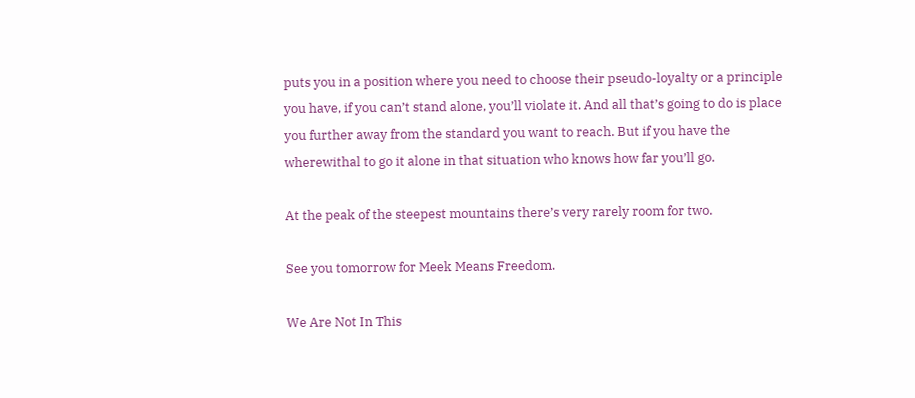puts you in a position where you need to choose their pseudo-loyalty or a principle you have, if you can’t stand alone, you’ll violate it. And all that’s going to do is place you further away from the standard you want to reach. But if you have the wherewithal to go it alone in that situation who knows how far you’ll go.

At the peak of the steepest mountains there’s very rarely room for two.

See you tomorrow for Meek Means Freedom.

We Are Not In This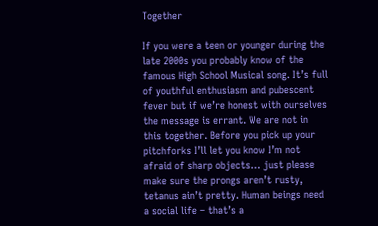Together

If you were a teen or younger during the late 2000s you probably know of the famous High School Musical song. It’s full of youthful enthusiasm and pubescent fever but if we’re honest with ourselves the message is errant. We are not in this together. Before you pick up your pitchforks I’ll let you know I’m not afraid of sharp objects… just please make sure the prongs aren’t rusty, tetanus ain’t pretty. Human beings need a social life – that’s a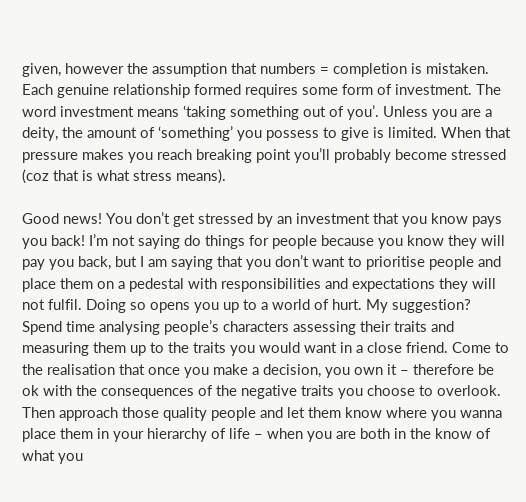given, however the assumption that numbers = completion is mistaken. Each genuine relationship formed requires some form of investment. The word investment means ‘taking something out of you’. Unless you are a deity, the amount of ‘something’ you possess to give is limited. When that pressure makes you reach breaking point you’ll probably become stressed (coz that is what stress means).

Good news! You don’t get stressed by an investment that you know pays you back! I’m not saying do things for people because you know they will pay you back, but I am saying that you don’t want to prioritise people and place them on a pedestal with responsibilities and expectations they will not fulfil. Doing so opens you up to a world of hurt. My suggestion? Spend time analysing people’s characters assessing their traits and measuring them up to the traits you would want in a close friend. Come to the realisation that once you make a decision, you own it – therefore be ok with the consequences of the negative traits you choose to overlook. Then approach those quality people and let them know where you wanna place them in your hierarchy of life – when you are both in the know of what you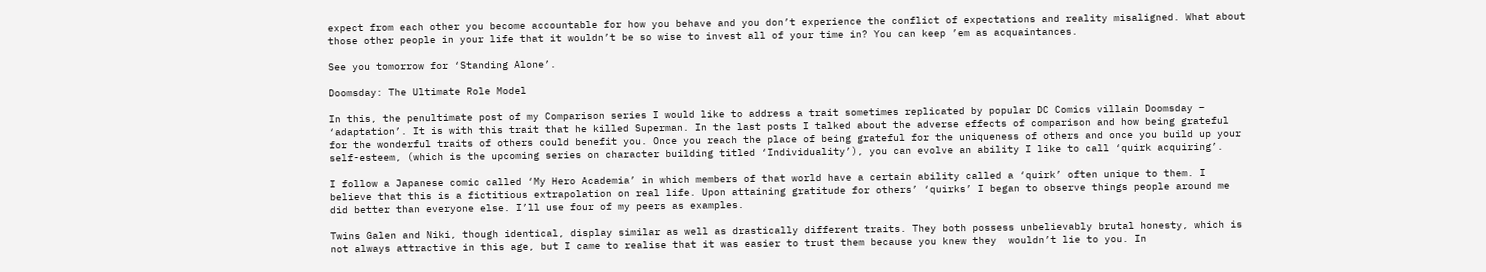expect from each other you become accountable for how you behave and you don’t experience the conflict of expectations and reality misaligned. What about those other people in your life that it wouldn’t be so wise to invest all of your time in? You can keep ’em as acquaintances.

See you tomorrow for ‘Standing Alone’.

Doomsday: The Ultimate Role Model

In this, the penultimate post of my Comparison series I would like to address a trait sometimes replicated by popular DC Comics villain Doomsday – ‘adaptation’. It is with this trait that he killed Superman. In the last posts I talked about the adverse effects of comparison and how being grateful for the wonderful traits of others could benefit you. Once you reach the place of being grateful for the uniqueness of others and once you build up your self-esteem, (which is the upcoming series on character building titled ‘Individuality’), you can evolve an ability I like to call ‘quirk acquiring’.

I follow a Japanese comic called ‘My Hero Academia’ in which members of that world have a certain ability called a ‘quirk’ often unique to them. I believe that this is a fictitious extrapolation on real life. Upon attaining gratitude for others’ ‘quirks’ I began to observe things people around me did better than everyone else. I’ll use four of my peers as examples.

Twins Galen and Niki, though identical, display similar as well as drastically different traits. They both possess unbelievably brutal honesty, which is not always attractive in this age, but I came to realise that it was easier to trust them because you knew they  wouldn’t lie to you. In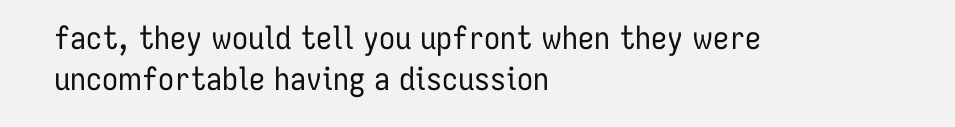fact, they would tell you upfront when they were uncomfortable having a discussion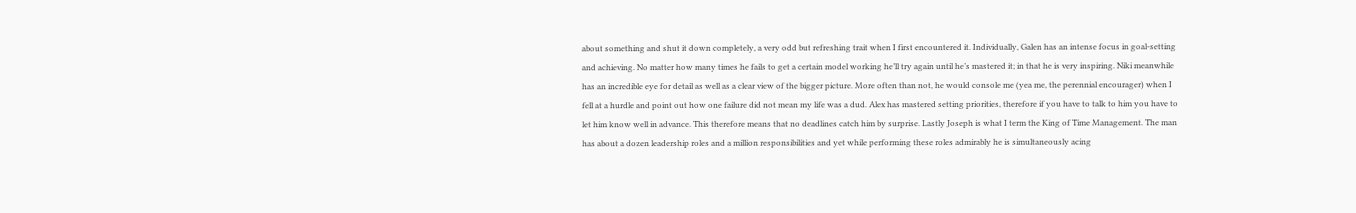about something and shut it down completely, a very odd but refreshing trait when I first encountered it. Individually, Galen has an intense focus in goal-setting and achieving. No matter how many times he fails to get a certain model working he’ll try again until he’s mastered it; in that he is very inspiring. Niki meanwhile has an incredible eye for detail as well as a clear view of the bigger picture. More often than not, he would console me (yea me, the perennial encourager) when I fell at a hurdle and point out how one failure did not mean my life was a dud. Alex has mastered setting priorities, therefore if you have to talk to him you have to let him know well in advance. This therefore means that no deadlines catch him by surprise. Lastly Joseph is what I term the King of Time Management. The man has about a dozen leadership roles and a million responsibilities and yet while performing these roles admirably he is simultaneously acing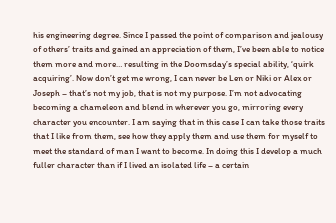his engineering degree. Since I passed the point of comparison and jealousy of others’ traits and gained an appreciation of them, I’ve been able to notice them more and more… resulting in the Doomsday’s special ability, ‘quirk acquiring’. Now don’t get me wrong, I can never be Len or Niki or Alex or Joseph – that’s not my job, that is not my purpose. I’m not advocating becoming a chameleon and blend in wherever you go, mirroring every character you encounter. I am saying that in this case I can take those traits that I like from them, see how they apply them and use them for myself to meet the standard of man I want to become. In doing this I develop a much fuller character than if I lived an isolated life – a certain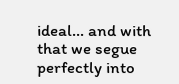ideal… and with that we segue perfectly into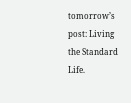tomorrow’s post: Living the Standard Life.